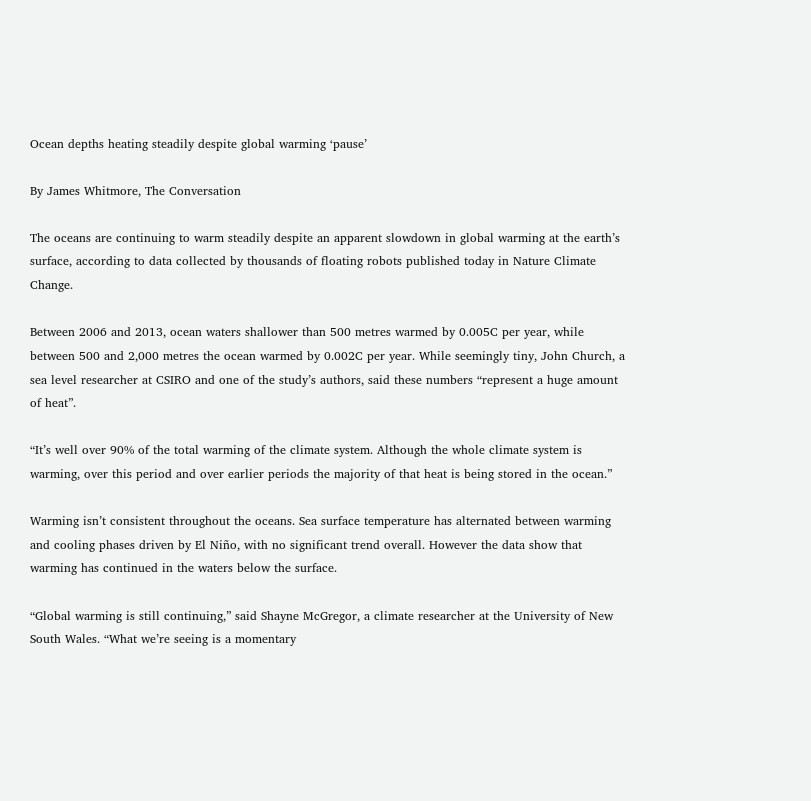Ocean depths heating steadily despite global warming ‘pause’

By James Whitmore, The Conversation

The oceans are continuing to warm steadily despite an apparent slowdown in global warming at the earth’s surface, according to data collected by thousands of floating robots published today in Nature Climate Change.

Between 2006 and 2013, ocean waters shallower than 500 metres warmed by 0.005C per year, while between 500 and 2,000 metres the ocean warmed by 0.002C per year. While seemingly tiny, John Church, a sea level researcher at CSIRO and one of the study’s authors, said these numbers “represent a huge amount of heat”.

“It’s well over 90% of the total warming of the climate system. Although the whole climate system is warming, over this period and over earlier periods the majority of that heat is being stored in the ocean.”

Warming isn’t consistent throughout the oceans. Sea surface temperature has alternated between warming and cooling phases driven by El Niño, with no significant trend overall. However the data show that warming has continued in the waters below the surface.

“Global warming is still continuing,” said Shayne McGregor, a climate researcher at the University of New South Wales. “What we’re seeing is a momentary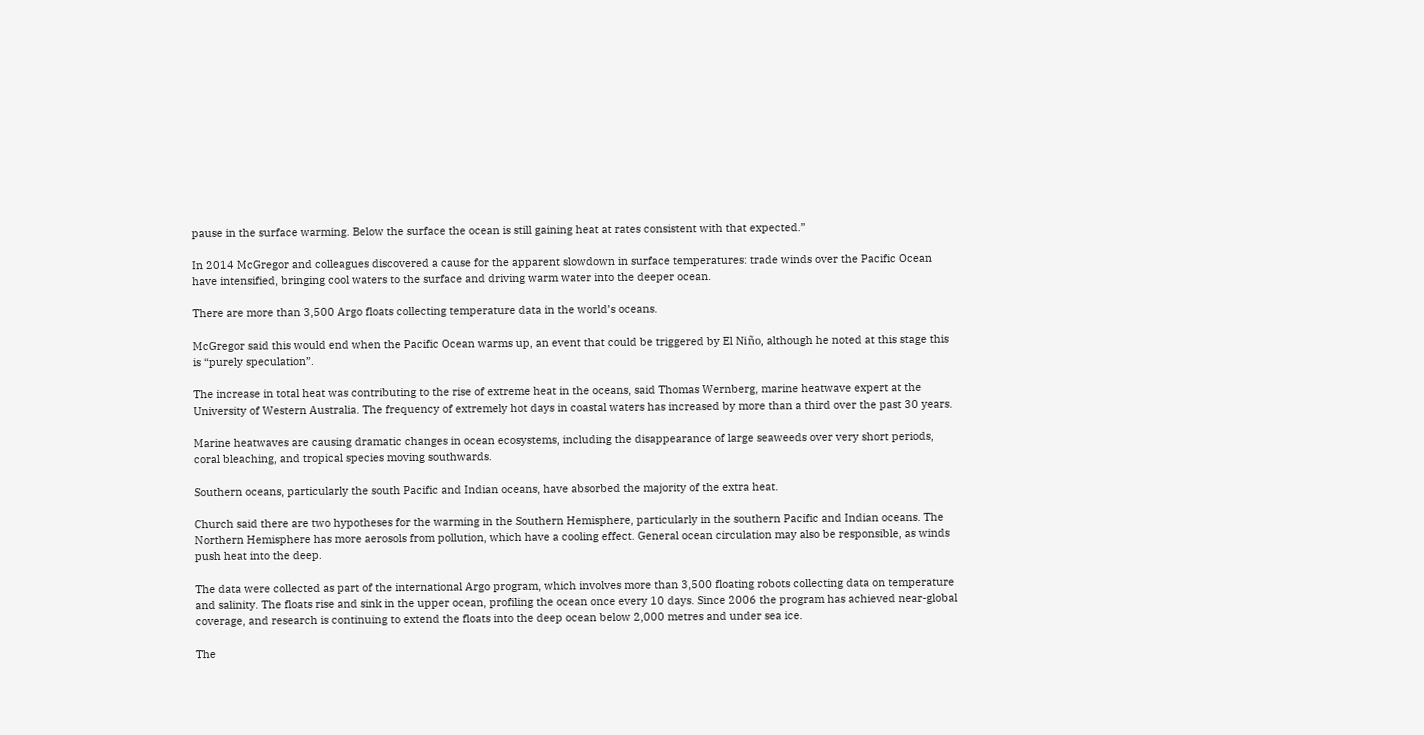pause in the surface warming. Below the surface the ocean is still gaining heat at rates consistent with that expected.”

In 2014 McGregor and colleagues discovered a cause for the apparent slowdown in surface temperatures: trade winds over the Pacific Ocean have intensified, bringing cool waters to the surface and driving warm water into the deeper ocean.

There are more than 3,500 Argo floats collecting temperature data in the world’s oceans.

McGregor said this would end when the Pacific Ocean warms up, an event that could be triggered by El Niño, although he noted at this stage this is “purely speculation”.

The increase in total heat was contributing to the rise of extreme heat in the oceans, said Thomas Wernberg, marine heatwave expert at the University of Western Australia. The frequency of extremely hot days in coastal waters has increased by more than a third over the past 30 years.

Marine heatwaves are causing dramatic changes in ocean ecosystems, including the disappearance of large seaweeds over very short periods, coral bleaching, and tropical species moving southwards.

Southern oceans, particularly the south Pacific and Indian oceans, have absorbed the majority of the extra heat.

Church said there are two hypotheses for the warming in the Southern Hemisphere, particularly in the southern Pacific and Indian oceans. The Northern Hemisphere has more aerosols from pollution, which have a cooling effect. General ocean circulation may also be responsible, as winds push heat into the deep.

The data were collected as part of the international Argo program, which involves more than 3,500 floating robots collecting data on temperature and salinity. The floats rise and sink in the upper ocean, profiling the ocean once every 10 days. Since 2006 the program has achieved near-global coverage, and research is continuing to extend the floats into the deep ocean below 2,000 metres and under sea ice.

The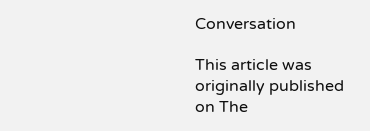Conversation

This article was originally published on The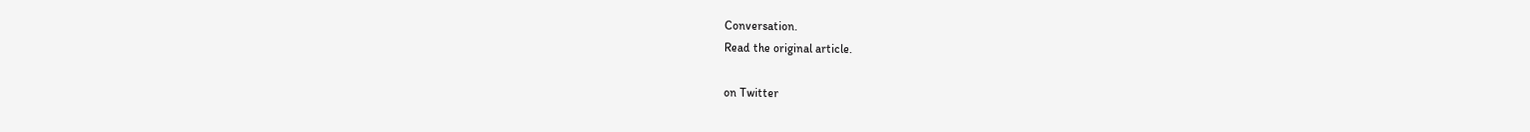Conversation.
Read the original article.

on Twitter